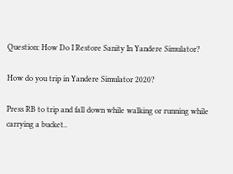Question: How Do I Restore Sanity In Yandere Simulator?

How do you trip in Yandere Simulator 2020?

Press RB to trip and fall down while walking or running while carrying a bucket..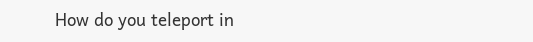How do you teleport in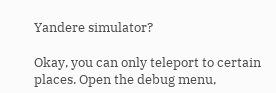Yandere simulator?

Okay, you can only teleport to certain places. Open the debug menu,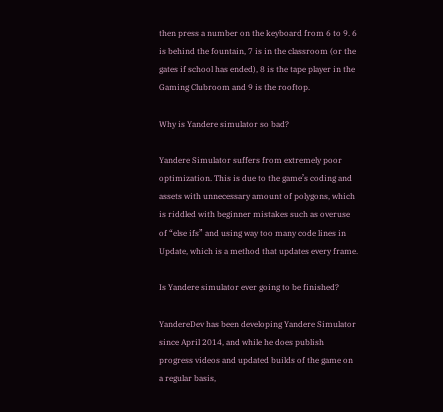then press a number on the keyboard from 6 to 9. 6 is behind the fountain, 7 is in the classroom (or the gates if school has ended), 8 is the tape player in the Gaming Clubroom and 9 is the rooftop.

Why is Yandere simulator so bad?

Yandere Simulator suffers from extremely poor optimization. This is due to the game’s coding and assets with unnecessary amount of polygons, which is riddled with beginner mistakes such as overuse of “else ifs” and using way too many code lines in Update, which is a method that updates every frame.

Is Yandere simulator ever going to be finished?

YandereDev has been developing Yandere Simulator since April 2014, and while he does publish progress videos and updated builds of the game on a regular basis,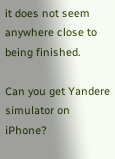it does not seem anywhere close to being finished.

Can you get Yandere simulator on iPhone?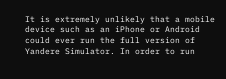It is extremely unlikely that a mobile device such as an iPhone or Android could ever run the full version of Yandere Simulator. In order to run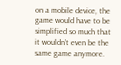on a mobile device, the game would have to be simplified so much that it wouldn’t even be the same game anymore.